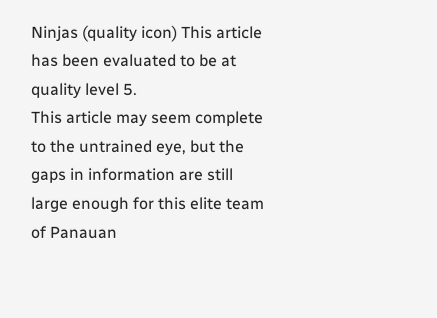Ninjas (quality icon) This article has been evaluated to be at quality level 5.
This article may seem complete to the untrained eye, but the gaps in information are still large enough for this elite team of Panauan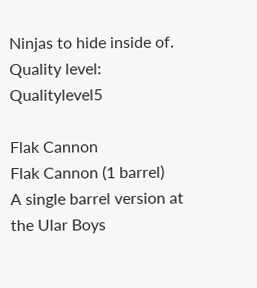Ninjas to hide inside of.
Quality level: Qualitylevel5

Flak Cannon
Flak Cannon (1 barrel)
A single barrel version at the Ular Boys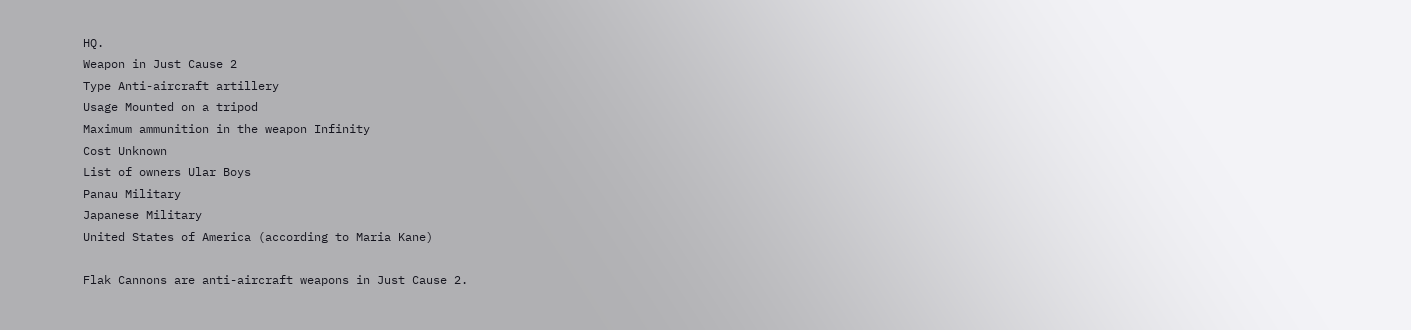HQ.
Weapon in Just Cause 2
Type Anti-aircraft artillery
Usage Mounted on a tripod
Maximum ammunition in the weapon Infinity
Cost Unknown
List of owners Ular Boys
Panau Military
Japanese Military
United States of America (according to Maria Kane)

Flak Cannons are anti-aircraft weapons in Just Cause 2.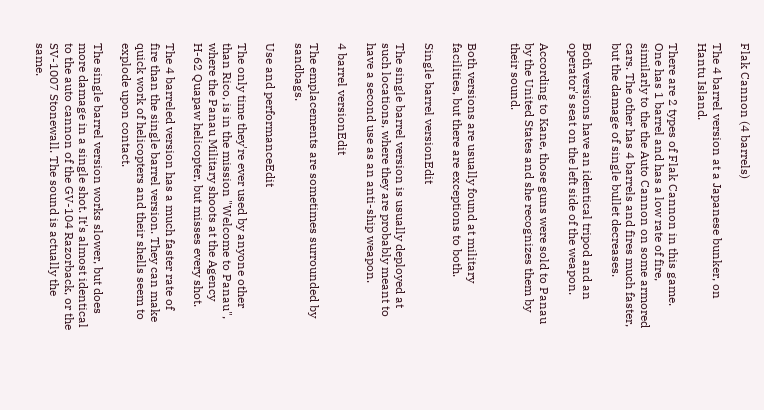Flak Cannon (4 barrels)

The 4 barrel version at a Japanese bunker, on Hantu Island.

There are 2 types of Flak Cannon in this game. One has 1 barrel and has a low rate of fire, similarly to the the Auto Cannon on some armored cars. The other has 4 barrels and fires much faster, but the damage of single bullet decreases.

Both versions have an identical tripod and an operator's seat on the left side of the weapon.

According to Kane, those guns were sold to Panau by the United States and she recognizes them by their sound.


Both versions are usually found at military facilities, but there are exceptions to both.

Single barrel versionEdit

The single barrel version is usually deployed at such locations, where they are probably meant to have a second use as an anti-ship weapon.

4 barrel versionEdit

The emplacements are sometimes surrounded by sandbags.

Use and performanceEdit

The only time they're ever used by anyone other than Rico, is in the mission "Welcome to Panau", where the Panau Military shoots at the Agency H-62 Quapaw helicopter, but misses every shot.

The 4 barreled version has a much faster rate of fire than the single barrel version. They can make quick work of helicopters and their shells seem to explode upon contact.

The single barrel version works slower, but does more damage in a single shot. It's almost identical to the auto cannon of the GV-104 Razorback, or the SV-1007 Stonewall. The sound is actually the same.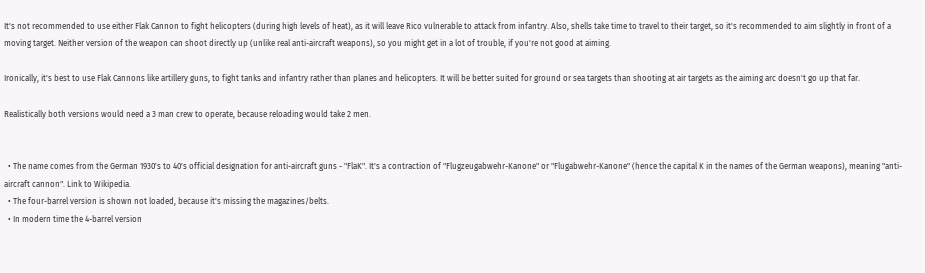It's not recommended to use either Flak Cannon to fight helicopters (during high levels of heat), as it will leave Rico vulnerable to attack from infantry. Also, shells take time to travel to their target, so it's recommended to aim slightly in front of a moving target. Neither version of the weapon can shoot directly up (unlike real anti-aircraft weapons), so you might get in a lot of trouble, if you're not good at aiming.

Ironically, it's best to use Flak Cannons like artillery guns, to fight tanks and infantry rather than planes and helicopters. It will be better suited for ground or sea targets than shooting at air targets as the aiming arc doesn't go up that far.

Realistically both versions would need a 3 man crew to operate, because reloading would take 2 men.


  • The name comes from the German 1930's to 40's official designation for anti-aircraft guns - "FlaK". It's a contraction of "Flugzeugabwehr-Kanone" or "Flugabwehr-Kanone" (hence the capital K in the names of the German weapons), meaning "anti-aircraft cannon". Link to Wikipedia.
  • The four-barrel version is shown not loaded, because it's missing the magazines/belts.
  • In modern time the 4-barrel version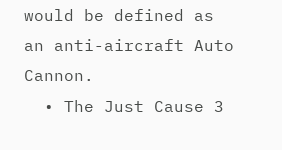would be defined as an anti-aircraft Auto Cannon.
  • The Just Cause 3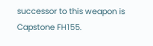successor to this weapon is Capstone FH155.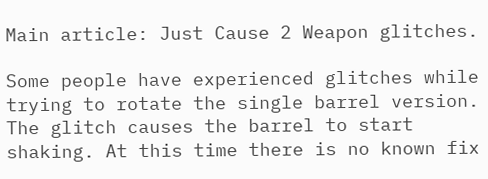Main article: Just Cause 2 Weapon glitches.

Some people have experienced glitches while trying to rotate the single barrel version. The glitch causes the barrel to start shaking. At this time there is no known fix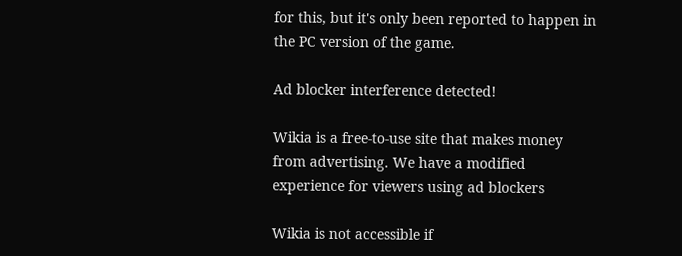for this, but it's only been reported to happen in the PC version of the game.

Ad blocker interference detected!

Wikia is a free-to-use site that makes money from advertising. We have a modified experience for viewers using ad blockers

Wikia is not accessible if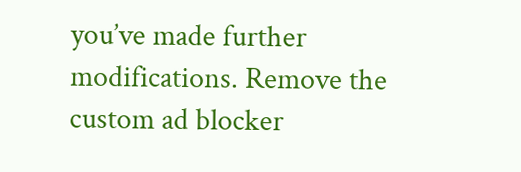you’ve made further modifications. Remove the custom ad blocker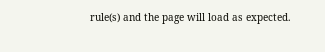rule(s) and the page will load as expected.